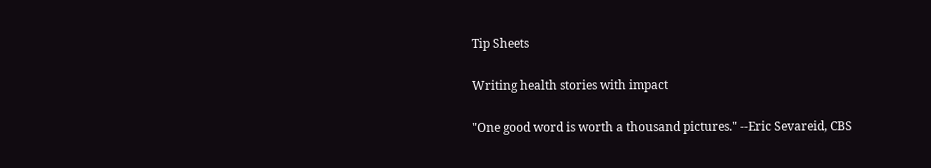Tip Sheets

Writing health stories with impact

"One good word is worth a thousand pictures." --Eric Sevareid, CBS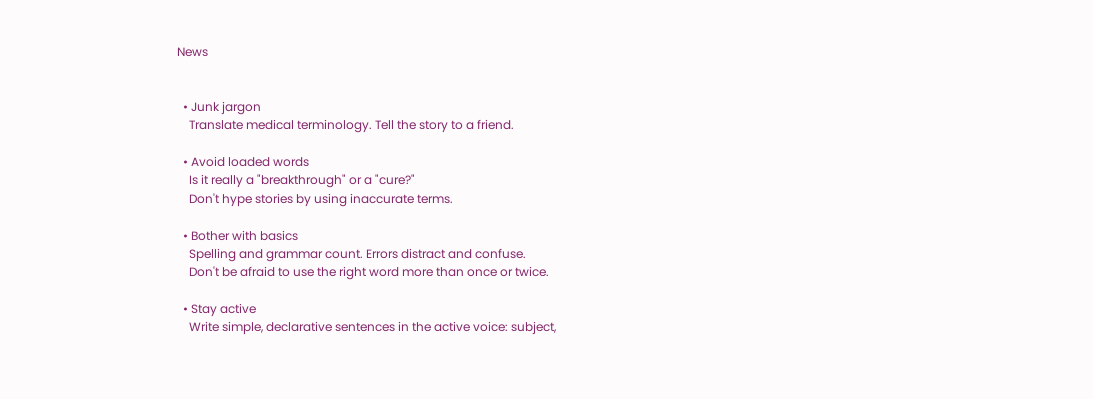News


  • Junk jargon
    Translate medical terminology. Tell the story to a friend.

  • Avoid loaded words
    Is it really a "breakthrough" or a "cure?"
    Don't hype stories by using inaccurate terms.

  • Bother with basics
    Spelling and grammar count. Errors distract and confuse.
    Don't be afraid to use the right word more than once or twice.

  • Stay active
    Write simple, declarative sentences in the active voice: subject,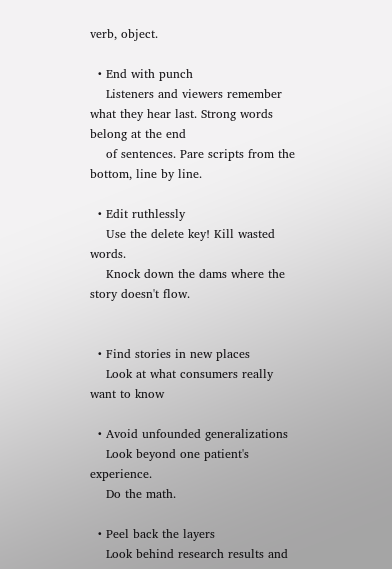verb, object.

  • End with punch
    Listeners and viewers remember what they hear last. Strong words belong at the end
    of sentences. Pare scripts from the bottom, line by line.

  • Edit ruthlessly
    Use the delete key! Kill wasted words.
    Knock down the dams where the story doesn't flow.


  • Find stories in new places
    Look at what consumers really want to know

  • Avoid unfounded generalizations
    Look beyond one patient's experience.
    Do the math.

  • Peel back the layers
    Look behind research results and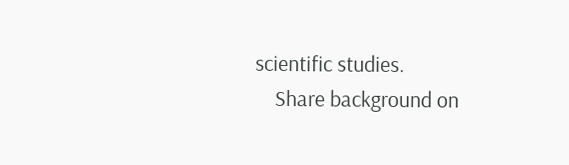scientific studies.
    Share background on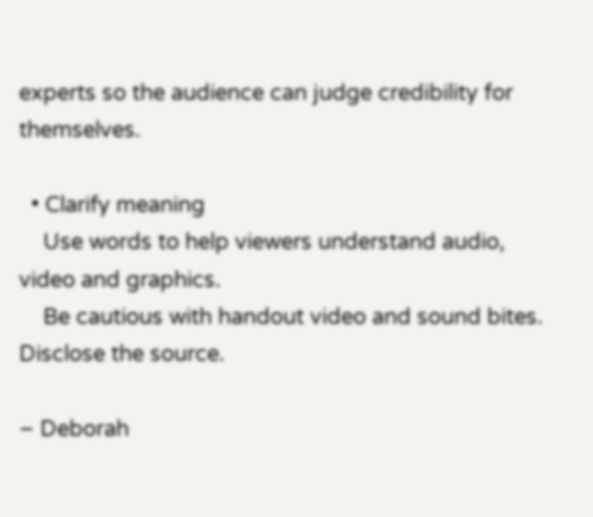experts so the audience can judge credibility for themselves.

  • Clarify meaning
    Use words to help viewers understand audio, video and graphics.
    Be cautious with handout video and sound bites. Disclose the source.

– Deborah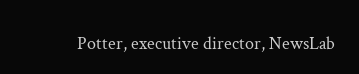Potter, executive director, NewsLab